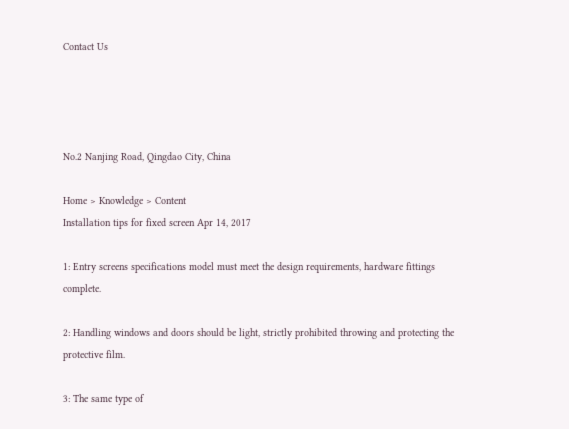Contact Us




No.2 Nanjing Road, Qingdao City, China

Home > Knowledge > Content
Installation tips for fixed screen Apr 14, 2017

1: Entry screens specifications model must meet the design requirements, hardware fittings complete.

2: Handling windows and doors should be light, strictly prohibited throwing and protecting the protective film.

3: The same type of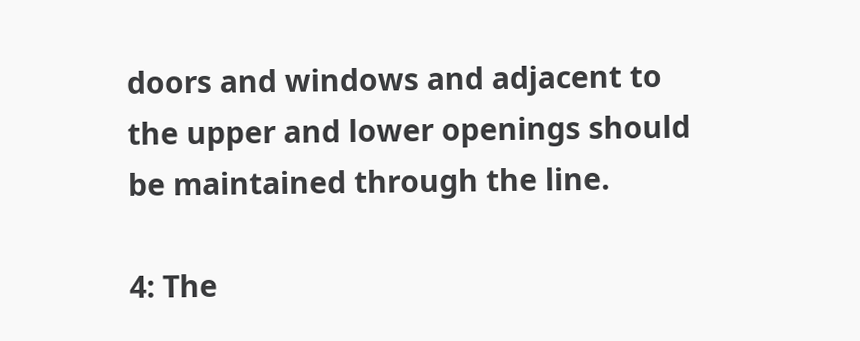doors and windows and adjacent to the upper and lower openings should be maintained through the line.

4: The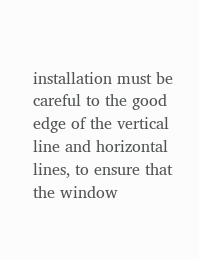installation must be careful to the good edge of the vertical line and horizontal lines, to ensure that the window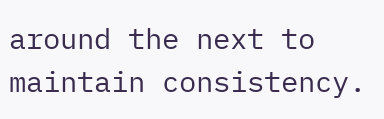around the next to maintain consistency.